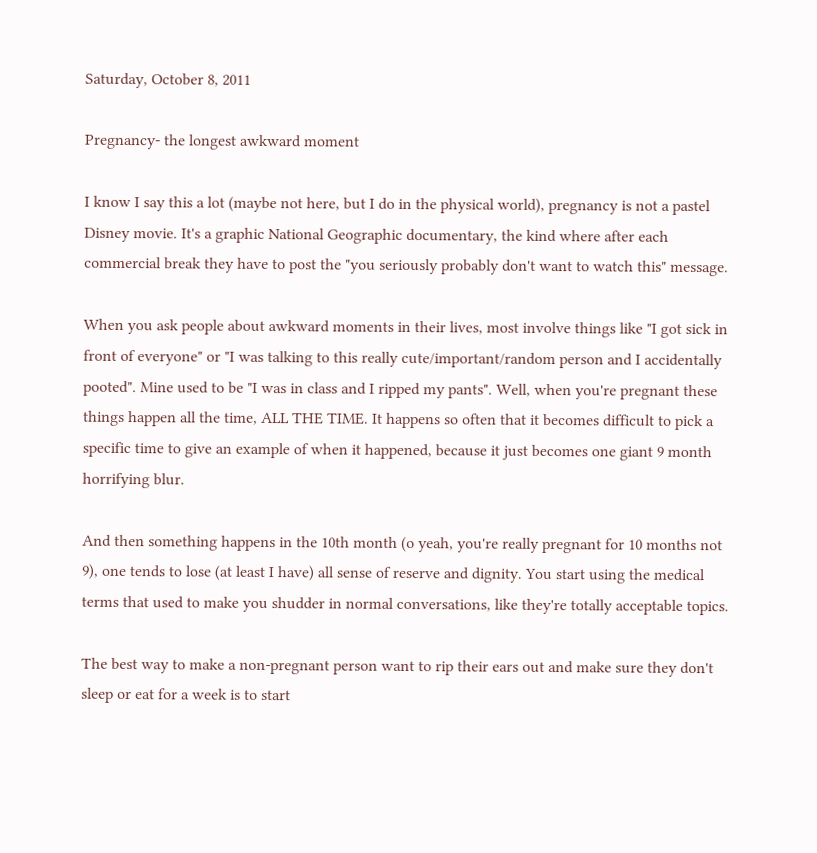Saturday, October 8, 2011

Pregnancy- the longest awkward moment

I know I say this a lot (maybe not here, but I do in the physical world), pregnancy is not a pastel Disney movie. It's a graphic National Geographic documentary, the kind where after each commercial break they have to post the "you seriously probably don't want to watch this" message.

When you ask people about awkward moments in their lives, most involve things like "I got sick in front of everyone" or "I was talking to this really cute/important/random person and I accidentally pooted". Mine used to be "I was in class and I ripped my pants". Well, when you're pregnant these things happen all the time, ALL THE TIME. It happens so often that it becomes difficult to pick a specific time to give an example of when it happened, because it just becomes one giant 9 month horrifying blur.

And then something happens in the 10th month (o yeah, you're really pregnant for 10 months not 9), one tends to lose (at least I have) all sense of reserve and dignity. You start using the medical terms that used to make you shudder in normal conversations, like they're totally acceptable topics.

The best way to make a non-pregnant person want to rip their ears out and make sure they don't sleep or eat for a week is to start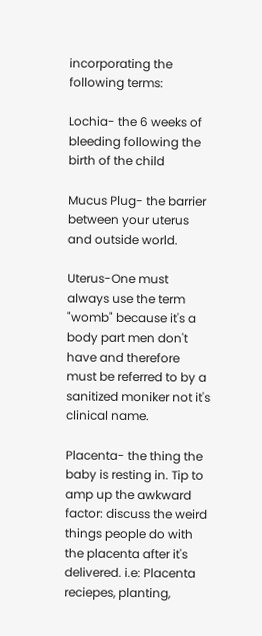incorporating the following terms:

Lochia- the 6 weeks of bleeding following the birth of the child

Mucus Plug- the barrier between your uterus and outside world.

Uterus-One must always use the term "womb" because it's a body part men don't have and therefore must be referred to by a sanitized moniker not it's clinical name.

Placenta- the thing the baby is resting in. Tip to amp up the awkward factor: discuss the weird things people do with the placenta after it's delivered. i.e: Placenta reciepes, planting,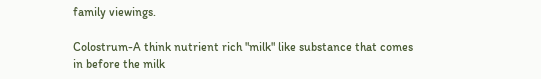family viewings.

Colostrum-A think nutrient rich "milk" like substance that comes in before the milk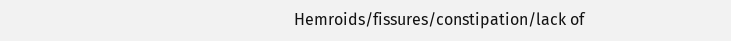Hemroids/fissures/constipation/lack of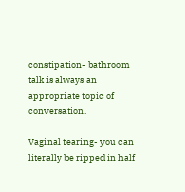constipation- bathroom talk is always an appropriate topic of conversation.

Vaginal tearing- you can literally be ripped in half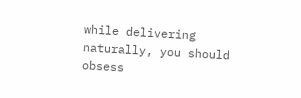while delivering naturally, you should obsess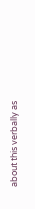about this verbally as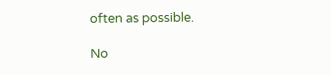often as possible.

No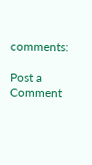comments:

Post a Comment